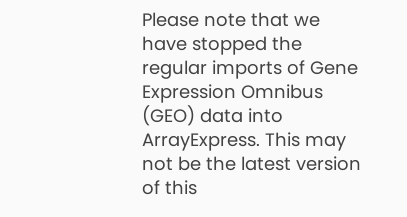Please note that we have stopped the regular imports of Gene Expression Omnibus (GEO) data into ArrayExpress. This may not be the latest version of this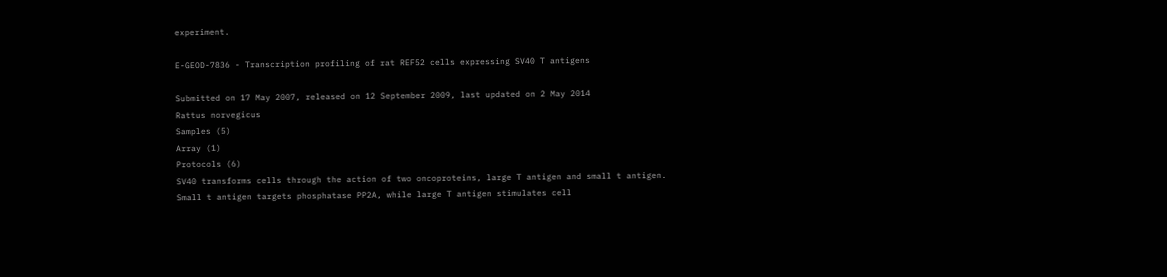experiment.

E-GEOD-7836 - Transcription profiling of rat REF52 cells expressing SV40 T antigens

Submitted on 17 May 2007, released on 12 September 2009, last updated on 2 May 2014
Rattus norvegicus
Samples (5)
Array (1)
Protocols (6)
SV40 transforms cells through the action of two oncoproteins, large T antigen and small t antigen. Small t antigen targets phosphatase PP2A, while large T antigen stimulates cell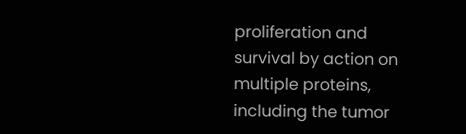proliferation and survival by action on multiple proteins, including the tumor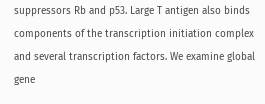suppressors Rb and p53. Large T antigen also binds components of the transcription initiation complex and several transcription factors. We examine global gene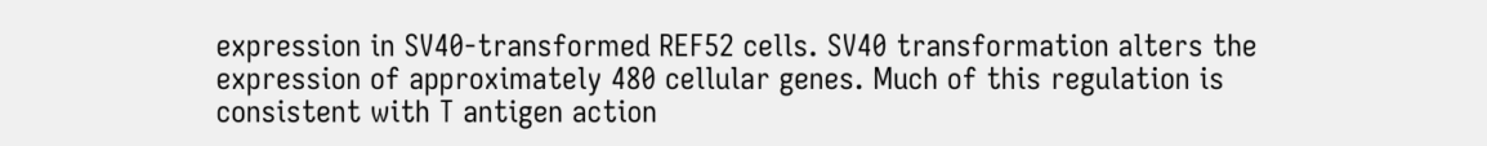expression in SV40-transformed REF52 cells. SV40 transformation alters the expression of approximately 480 cellular genes. Much of this regulation is consistent with T antigen action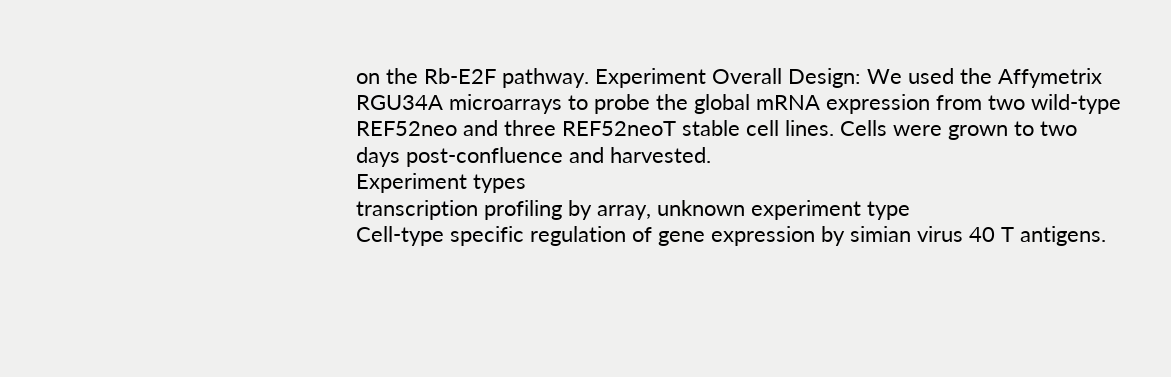on the Rb-E2F pathway. Experiment Overall Design: We used the Affymetrix RGU34A microarrays to probe the global mRNA expression from two wild-type REF52neo and three REF52neoT stable cell lines. Cells were grown to two days post-confluence and harvested.
Experiment types
transcription profiling by array, unknown experiment type
Cell-type specific regulation of gene expression by simian virus 40 T antigens.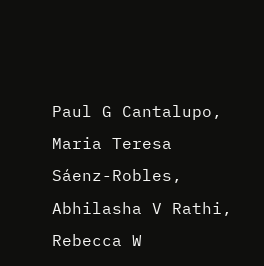Paul G Cantalupo, Maria Teresa Sáenz-Robles, Abhilasha V Rathi, Rebecca W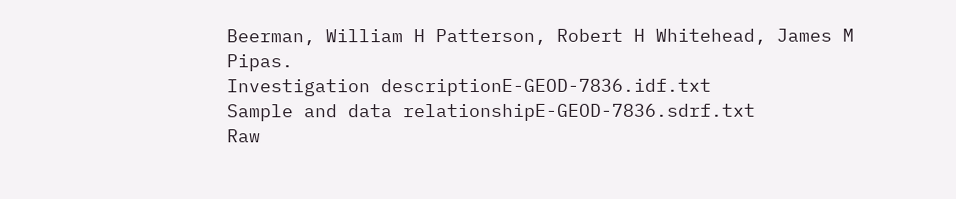Beerman, William H Patterson, Robert H Whitehead, James M Pipas.
Investigation descriptionE-GEOD-7836.idf.txt
Sample and data relationshipE-GEOD-7836.sdrf.txt
Raw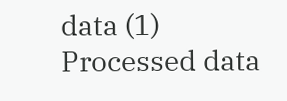data (1)
Processed data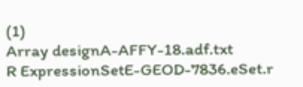(1)
Array designA-AFFY-18.adf.txt
R ExpressionSetE-GEOD-7836.eSet.r